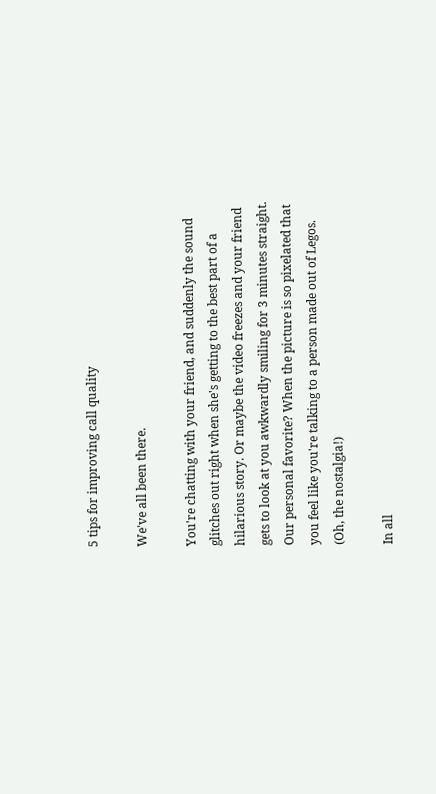5 tips for improving call quality

We've all been there.

You're chatting with your friend, and suddenly the sound glitches out right when she's getting to the best part of a hilarious story. Or maybe the video freezes and your friend gets to look at you awkwardly smiling for 3 minutes straight. Our personal favorite? When the picture is so pixelated that you feel like you're talking to a person made out of Legos. (Oh, the nostalgia!)

In all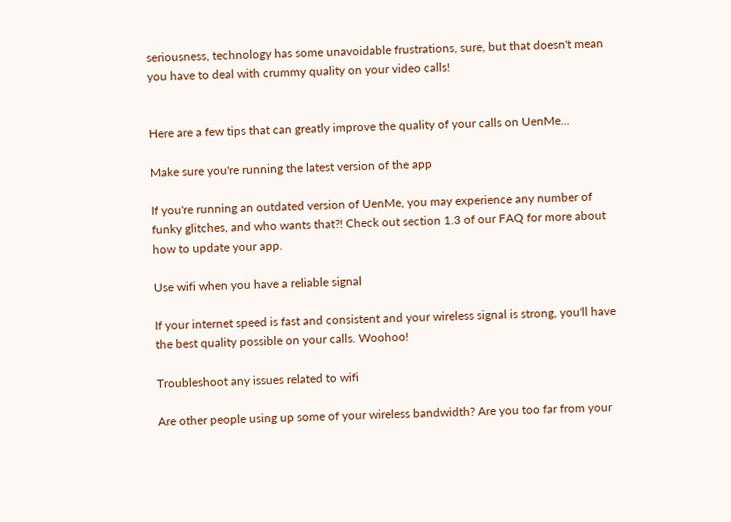seriousness, technology has some unavoidable frustrations, sure, but that doesn't mean you have to deal with crummy quality on your video calls!


Here are a few tips that can greatly improve the quality of your calls on UenMe...

Make sure you're running the latest version of the app

If you're running an outdated version of UenMe, you may experience any number of funky glitches, and who wants that?! Check out section 1.3 of our FAQ for more about how to update your app.

Use wifi when you have a reliable signal

If your internet speed is fast and consistent and your wireless signal is strong, you'll have the best quality possible on your calls. Woohoo!

Troubleshoot any issues related to wifi

Are other people using up some of your wireless bandwidth? Are you too far from your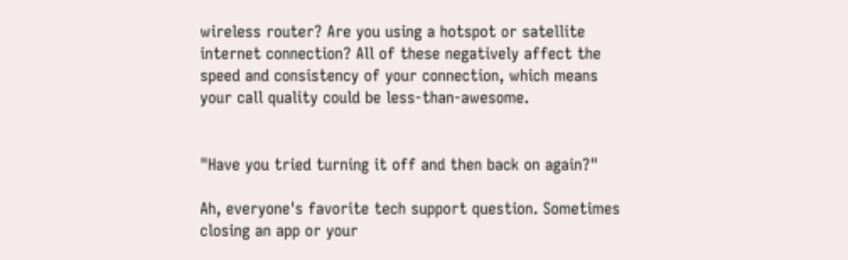wireless router? Are you using a hotspot or satellite internet connection? All of these negatively affect the speed and consistency of your connection, which means your call quality could be less-than-awesome.


"Have you tried turning it off and then back on again?"

Ah, everyone's favorite tech support question. Sometimes closing an app or your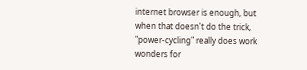internet browser is enough, but when that doesn't do the trick, "power-cycling" really does work wonders for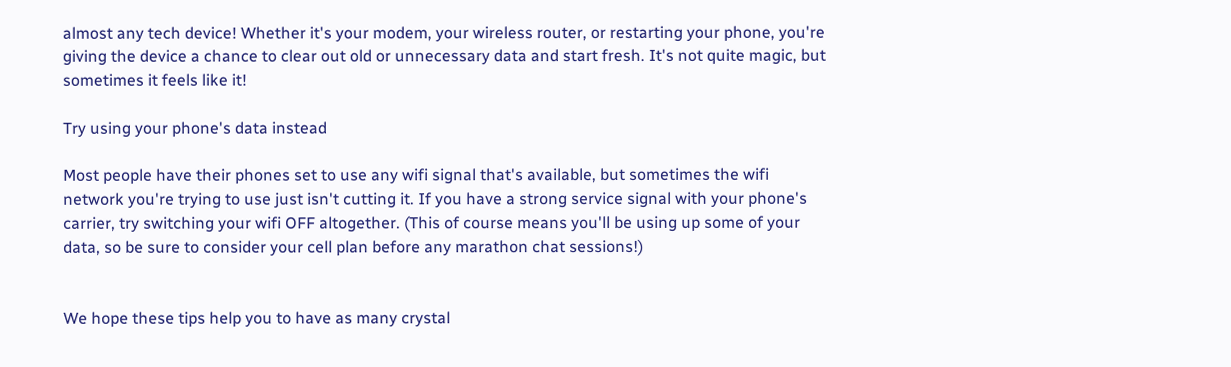almost any tech device! Whether it's your modem, your wireless router, or restarting your phone, you're giving the device a chance to clear out old or unnecessary data and start fresh. It's not quite magic, but sometimes it feels like it!

Try using your phone's data instead

Most people have their phones set to use any wifi signal that's available, but sometimes the wifi network you're trying to use just isn't cutting it. If you have a strong service signal with your phone's carrier, try switching your wifi OFF altogether. (This of course means you'll be using up some of your data, so be sure to consider your cell plan before any marathon chat sessions!)


We hope these tips help you to have as many crystal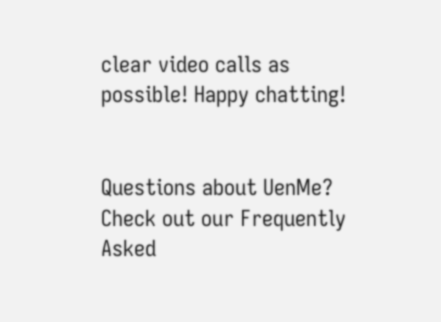clear video calls as possible! Happy chatting!


Questions about UenMe?
Check out our Frequently Asked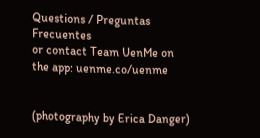Questions / Preguntas Frecuentes
or contact Team UenMe on the app: uenme.co/uenme


(photography by Erica Danger)